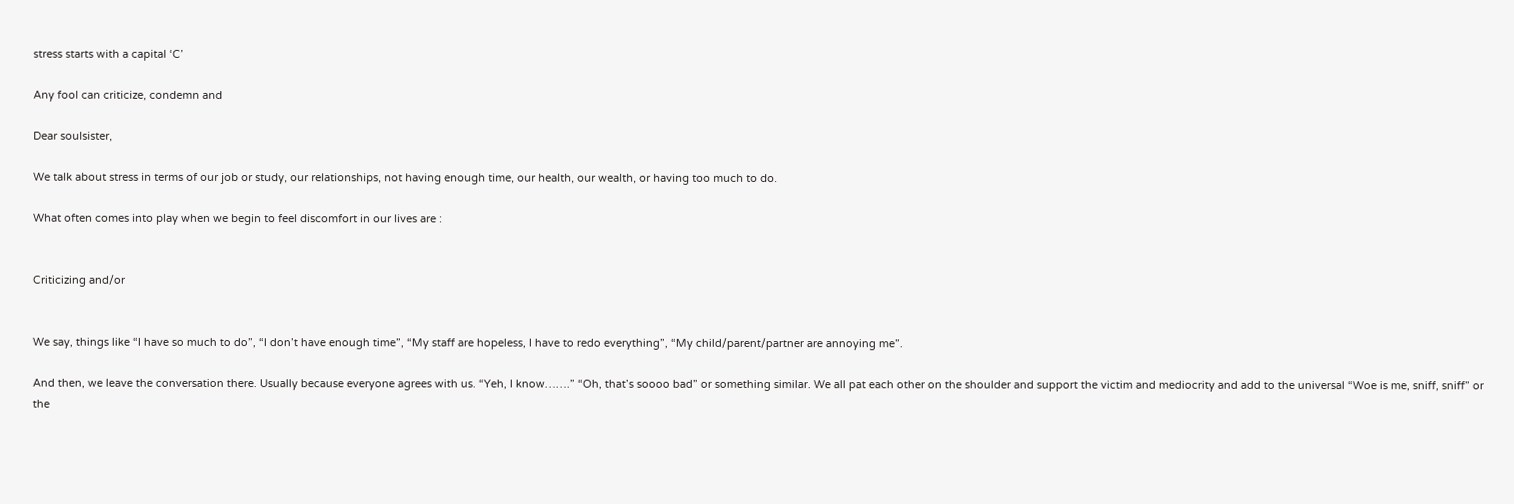stress starts with a capital ‘C’

Any fool can criticize, condemn and

Dear soulsister,

We talk about stress in terms of our job or study, our relationships, not having enough time, our health, our wealth, or having too much to do.

What often comes into play when we begin to feel discomfort in our lives are :


Criticizing and/or


We say, things like “I have so much to do”, “I don’t have enough time”, “My staff are hopeless, I have to redo everything”, “My child/parent/partner are annoying me”.

And then, we leave the conversation there. Usually because everyone agrees with us. “Yeh, I know…….” “Oh, that’s soooo bad” or something similar. We all pat each other on the shoulder and support the victim and mediocrity and add to the universal “Woe is me, sniff, sniff” or the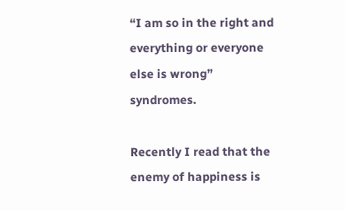“I am so in the right and everything or everyone else is wrong” syndromes.

Recently I read that the enemy of happiness is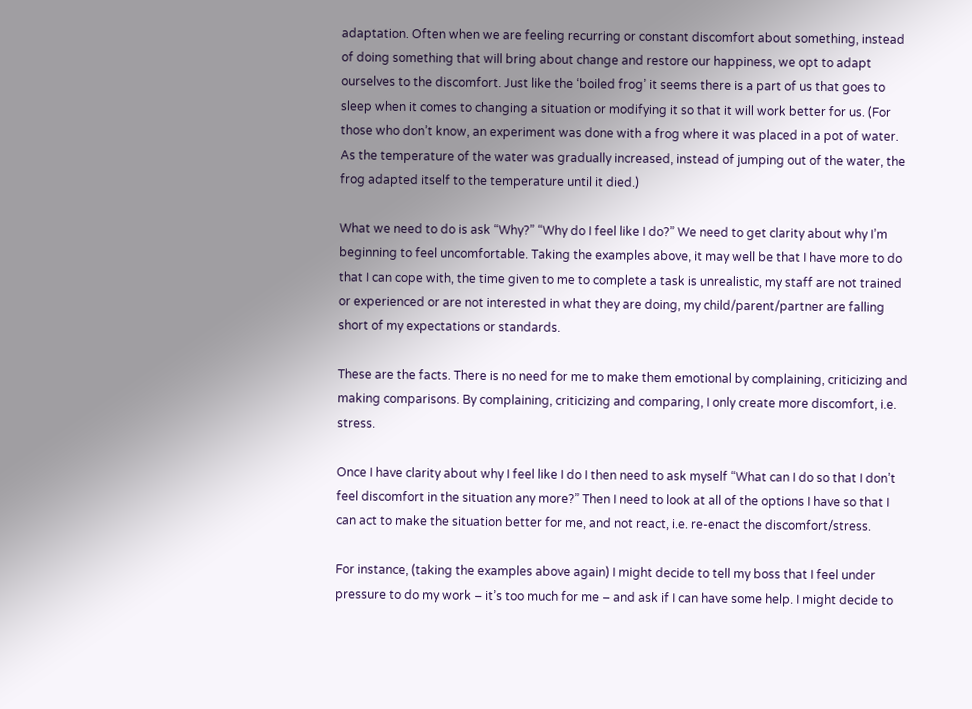adaptation. Often when we are feeling recurring or constant discomfort about something, instead of doing something that will bring about change and restore our happiness, we opt to adapt ourselves to the discomfort. Just like the ‘boiled frog’ it seems there is a part of us that goes to sleep when it comes to changing a situation or modifying it so that it will work better for us. (For those who don’t know, an experiment was done with a frog where it was placed in a pot of water. As the temperature of the water was gradually increased, instead of jumping out of the water, the frog adapted itself to the temperature until it died.)

What we need to do is ask “Why?” “Why do I feel like I do?” We need to get clarity about why I’m beginning to feel uncomfortable. Taking the examples above, it may well be that I have more to do that I can cope with, the time given to me to complete a task is unrealistic, my staff are not trained or experienced or are not interested in what they are doing, my child/parent/partner are falling short of my expectations or standards.

These are the facts. There is no need for me to make them emotional by complaining, criticizing and making comparisons. By complaining, criticizing and comparing, I only create more discomfort, i.e. stress.

Once I have clarity about why I feel like I do I then need to ask myself “What can I do so that I don’t feel discomfort in the situation any more?” Then I need to look at all of the options I have so that I can act to make the situation better for me, and not react, i.e. re-enact the discomfort/stress.

For instance, (taking the examples above again) I might decide to tell my boss that I feel under pressure to do my work – it’s too much for me – and ask if I can have some help. I might decide to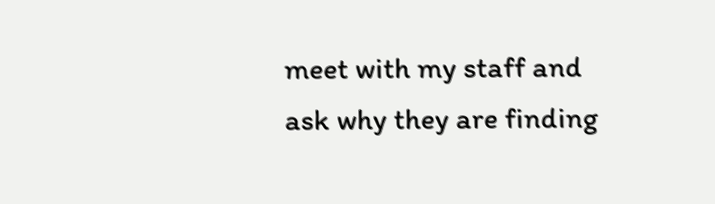meet with my staff and ask why they are finding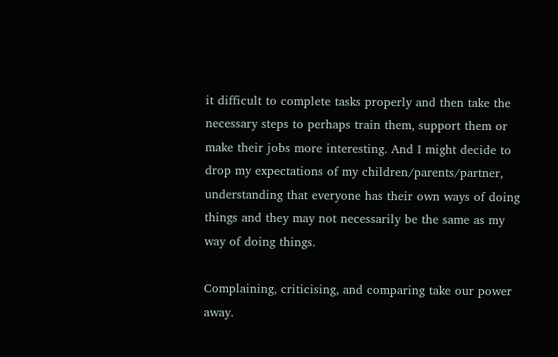it difficult to complete tasks properly and then take the necessary steps to perhaps train them, support them or make their jobs more interesting. And I might decide to drop my expectations of my children/parents/partner, understanding that everyone has their own ways of doing things and they may not necessarily be the same as my way of doing things.

Complaining, criticising, and comparing take our power away.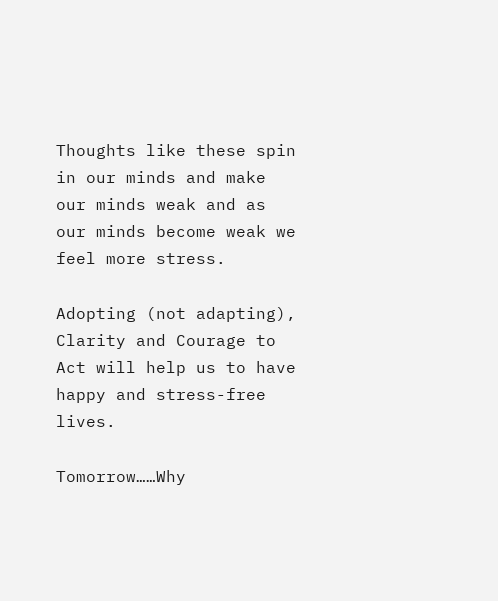Thoughts like these spin in our minds and make our minds weak and as our minds become weak we feel more stress.

Adopting (not adapting), Clarity and Courage to Act will help us to have happy and stress-free lives.

Tomorrow……Why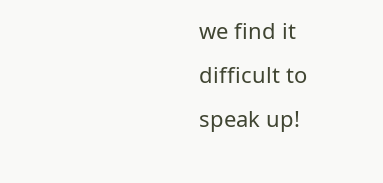we find it difficult to speak up!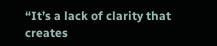“It’s a lack of clarity that creates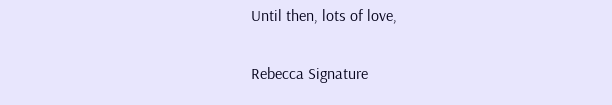Until then, lots of love,

Rebecca Signature